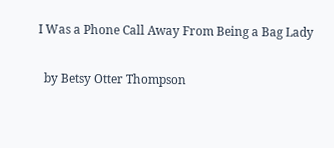I Was a Phone Call Away From Being a Bag Lady

  by Betsy Otter Thompson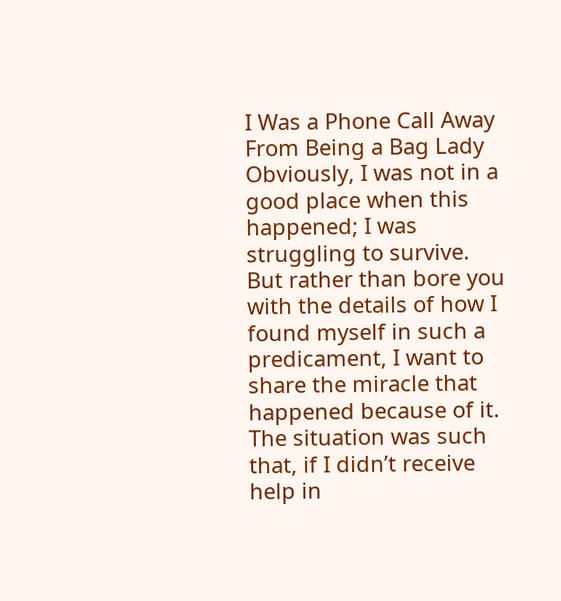I Was a Phone Call Away From Being a Bag Lady Obviously, I was not in a good place when this happened; I was struggling to survive. But rather than bore you with the details of how I found myself in such a predicament, I want to share the miracle that happened because of it. The situation was such that, if I didn’t receive help in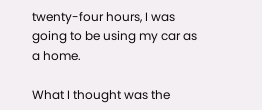twenty-four hours, I was going to be using my car as a home.

What I thought was the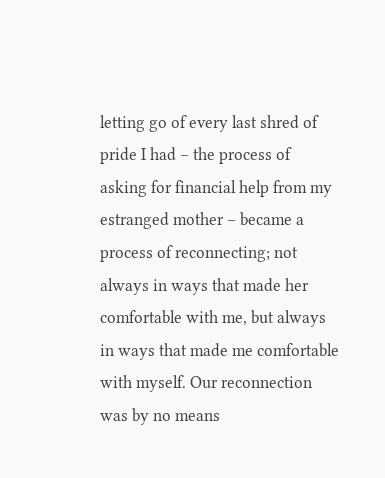letting go of every last shred of pride I had – the process of asking for financial help from my estranged mother – became a process of reconnecting; not always in ways that made her comfortable with me, but always in ways that made me comfortable with myself. Our reconnection was by no means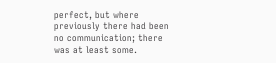perfect, but where previously there had been no communication; there was at least some.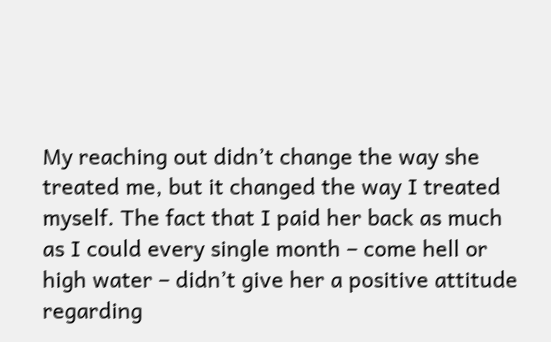My reaching out didn’t change the way she treated me, but it changed the way I treated myself. The fact that I paid her back as much as I could every single month – come hell or high water – didn’t give her a positive attitude regarding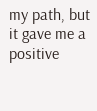my path, but it gave me a positive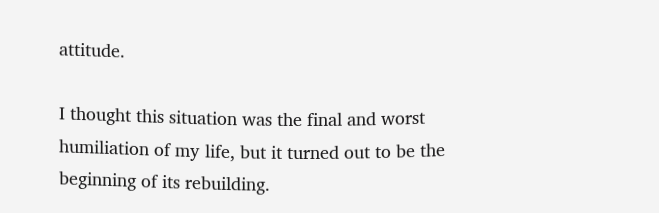attitude.

I thought this situation was the final and worst humiliation of my life, but it turned out to be the beginning of its rebuilding.